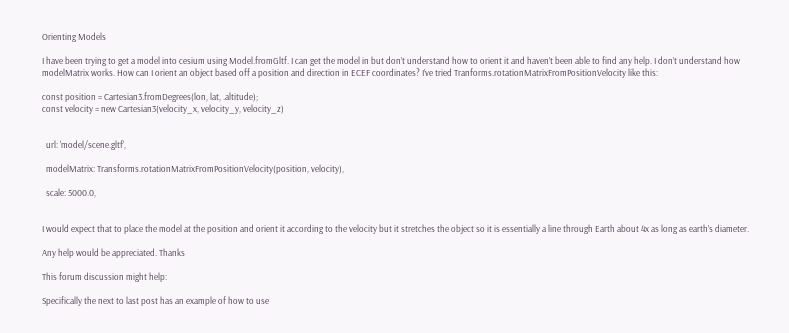Orienting Models

I have been trying to get a model into cesium using Model.fromGltf. I can get the model in but don’t understand how to orient it and haven’t been able to find any help. I don’t understand how modelMatrix works. How can I orient an object based off a position and direction in ECEF coordinates? I’ve tried Tranforms.rotationMatrixFromPositionVelocity like this:

const position = Cartesian3.fromDegrees(lon, lat, .altitude);
const velocity = new Cartesian3(velocity_x, velocity_y, velocity_z)


  url: 'model/scene.gltf',

  modelMatrix: Transforms.rotationMatrixFromPositionVelocity(position, velocity),

  scale: 5000.0,


I would expect that to place the model at the position and orient it according to the velocity but it stretches the object so it is essentially a line through Earth about 4x as long as earth’s diameter.

Any help would be appreciated. Thanks

This forum discussion might help:

Specifically the next to last post has an example of how to use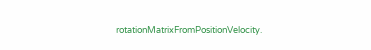rotationMatrixFromPositionVelocity.